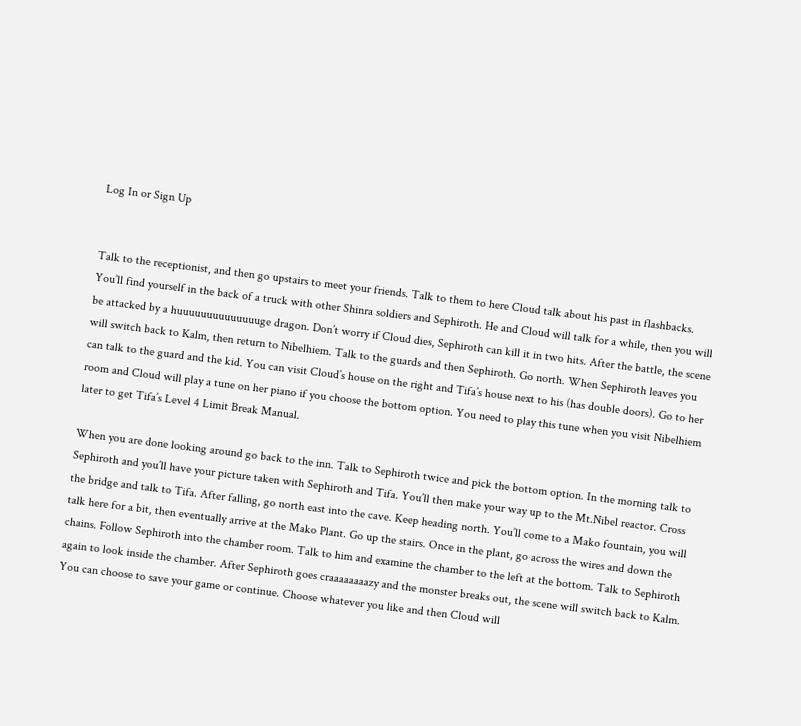Log In or Sign Up


Talk to the receptionist, and then go upstairs to meet your friends. Talk to them to here Cloud talk about his past in flashbacks. You’ll find yourself in the back of a truck with other Shinra soldiers and Sephiroth. He and Cloud will talk for a while, then you will be attacked by a huuuuuuuuuuuuuuge dragon. Don’t worry if Cloud dies, Sephiroth can kill it in two hits. After the battle, the scene will switch back to Kalm, then return to Nibelhiem. Talk to the guards and then Sephiroth. Go north. When Sephiroth leaves you can talk to the guard and the kid. You can visit Cloud’s house on the right and Tifa’s house next to his (has double doors). Go to her room and Cloud will play a tune on her piano if you choose the bottom option. You need to play this tune when you visit Nibelhiem later to get Tifa’s Level 4 Limit Break Manual.

When you are done looking around go back to the inn. Talk to Sephiroth twice and pick the bottom option. In the morning talk to Sephiroth and you’ll have your picture taken with Sephiroth and Tifa. You’ll then make your way up to the Mt.Nibel reactor. Cross the bridge and talk to Tifa. After falling, go north east into the cave. Keep heading north. You’ll come to a Mako fountain, you will talk here for a bit, then eventually arrive at the Mako Plant. Go up the stairs. Once in the plant, go across the wires and down the chains. Follow Sephiroth into the chamber room. Talk to him and examine the chamber to the left at the bottom. Talk to Sephiroth again to look inside the chamber. After Sephiroth goes craaaaaaaazy and the monster breaks out, the scene will switch back to Kalm. You can choose to save your game or continue. Choose whatever you like and then Cloud will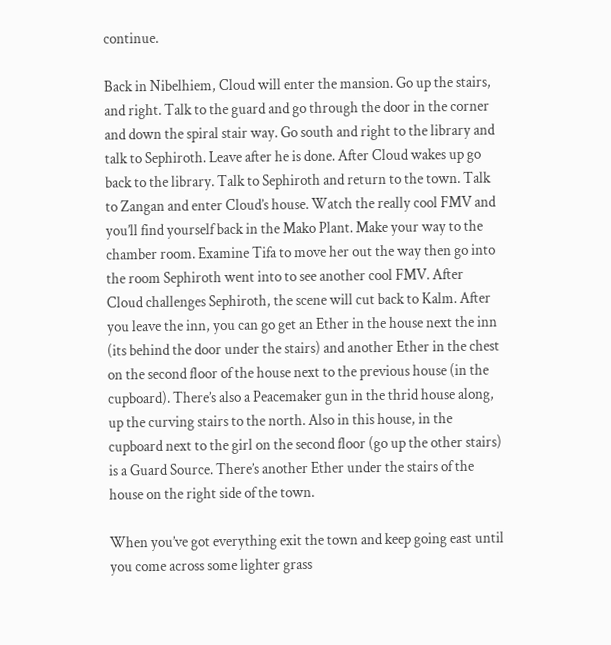continue.

Back in Nibelhiem, Cloud will enter the mansion. Go up the stairs, and right. Talk to the guard and go through the door in the corner and down the spiral stair way. Go south and right to the library and talk to Sephiroth. Leave after he is done. After Cloud wakes up go back to the library. Talk to Sephiroth and return to the town. Talk to Zangan and enter Cloud’s house. Watch the really cool FMV and you’ll find yourself back in the Mako Plant. Make your way to the chamber room. Examine Tifa to move her out the way then go into the room Sephiroth went into to see another cool FMV. After Cloud challenges Sephiroth, the scene will cut back to Kalm. After you leave the inn, you can go get an Ether in the house next the inn (its behind the door under the stairs) and another Ether in the chest on the second floor of the house next to the previous house (in the cupboard). There’s also a Peacemaker gun in the thrid house along, up the curving stairs to the north. Also in this house, in the cupboard next to the girl on the second floor (go up the other stairs) is a Guard Source. There’s another Ether under the stairs of the house on the right side of the town.

When you’ve got everything exit the town and keep going east until you come across some lighter grass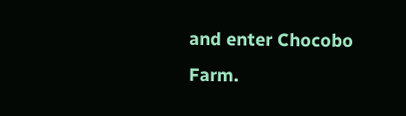and enter Chocobo Farm.